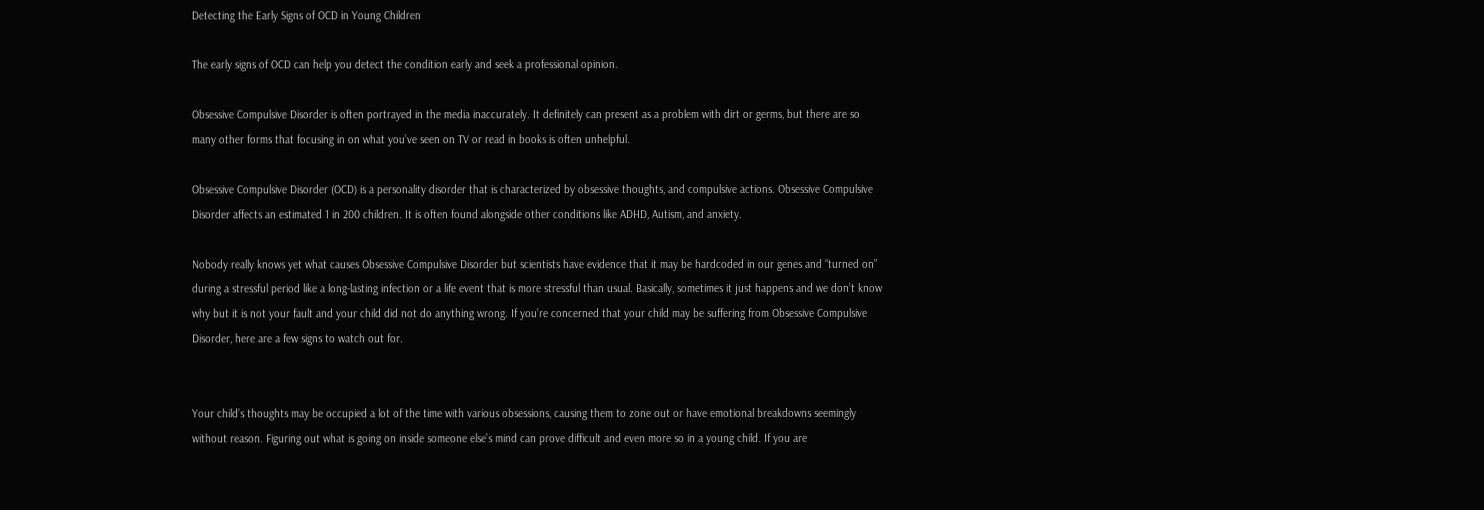Detecting the Early Signs of OCD in Young Children

The early signs of OCD can help you detect the condition early and seek a professional opinion.

Obsessive Compulsive Disorder is often portrayed in the media inaccurately. It definitely can present as a problem with dirt or germs, but there are so many other forms that focusing in on what you’ve seen on TV or read in books is often unhelpful.

Obsessive Compulsive Disorder (OCD) is a personality disorder that is characterized by obsessive thoughts, and compulsive actions. Obsessive Compulsive Disorder affects an estimated 1 in 200 children. It is often found alongside other conditions like ADHD, Autism, and anxiety.

Nobody really knows yet what causes Obsessive Compulsive Disorder but scientists have evidence that it may be hardcoded in our genes and “turned on” during a stressful period like a long-lasting infection or a life event that is more stressful than usual. Basically, sometimes it just happens and we don’t know why but it is not your fault and your child did not do anything wrong. If you’re concerned that your child may be suffering from Obsessive Compulsive Disorder, here are a few signs to watch out for.


Your child’s thoughts may be occupied a lot of the time with various obsessions, causing them to zone out or have emotional breakdowns seemingly without reason. Figuring out what is going on inside someone else’s mind can prove difficult and even more so in a young child. If you are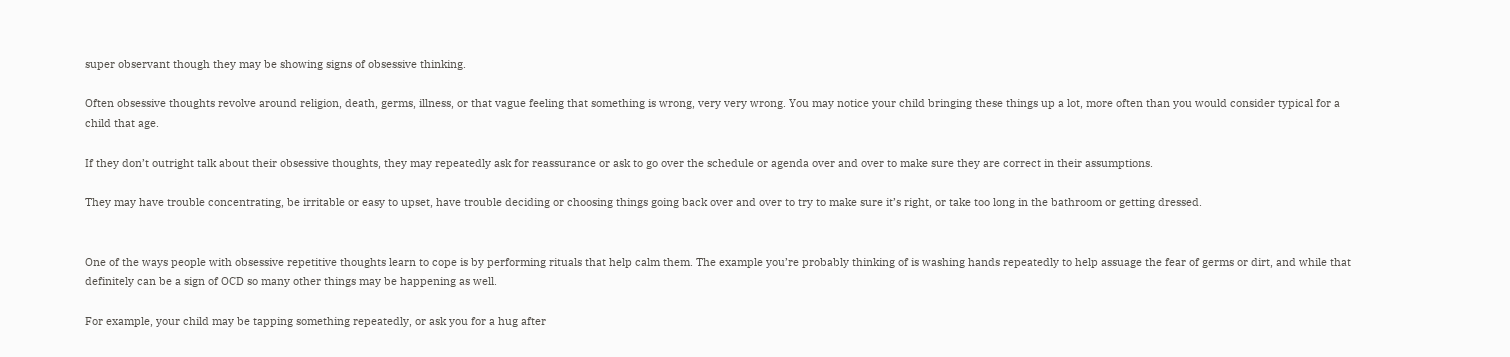super observant though they may be showing signs of obsessive thinking.

Often obsessive thoughts revolve around religion, death, germs, illness, or that vague feeling that something is wrong, very very wrong. You may notice your child bringing these things up a lot, more often than you would consider typical for a child that age.

If they don’t outright talk about their obsessive thoughts, they may repeatedly ask for reassurance or ask to go over the schedule or agenda over and over to make sure they are correct in their assumptions.

They may have trouble concentrating, be irritable or easy to upset, have trouble deciding or choosing things going back over and over to try to make sure it’s right, or take too long in the bathroom or getting dressed.


One of the ways people with obsessive repetitive thoughts learn to cope is by performing rituals that help calm them. The example you’re probably thinking of is washing hands repeatedly to help assuage the fear of germs or dirt, and while that definitely can be a sign of OCD so many other things may be happening as well.

For example, your child may be tapping something repeatedly, or ask you for a hug after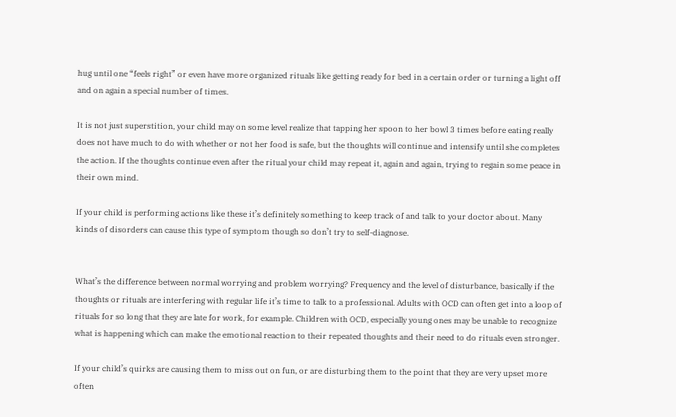hug until one “feels right” or even have more organized rituals like getting ready for bed in a certain order or turning a light off and on again a special number of times.

It is not just superstition, your child may on some level realize that tapping her spoon to her bowl 3 times before eating really does not have much to do with whether or not her food is safe, but the thoughts will continue and intensify until she completes the action. If the thoughts continue even after the ritual your child may repeat it, again and again, trying to regain some peace in their own mind.

If your child is performing actions like these it’s definitely something to keep track of and talk to your doctor about. Many kinds of disorders can cause this type of symptom though so don’t try to self-diagnose.


What’s the difference between normal worrying and problem worrying? Frequency and the level of disturbance, basically if the thoughts or rituals are interfering with regular life it’s time to talk to a professional. Adults with OCD can often get into a loop of rituals for so long that they are late for work, for example. Children with OCD, especially young ones may be unable to recognize what is happening which can make the emotional reaction to their repeated thoughts and their need to do rituals even stronger.

If your child’s quirks are causing them to miss out on fun, or are disturbing them to the point that they are very upset more often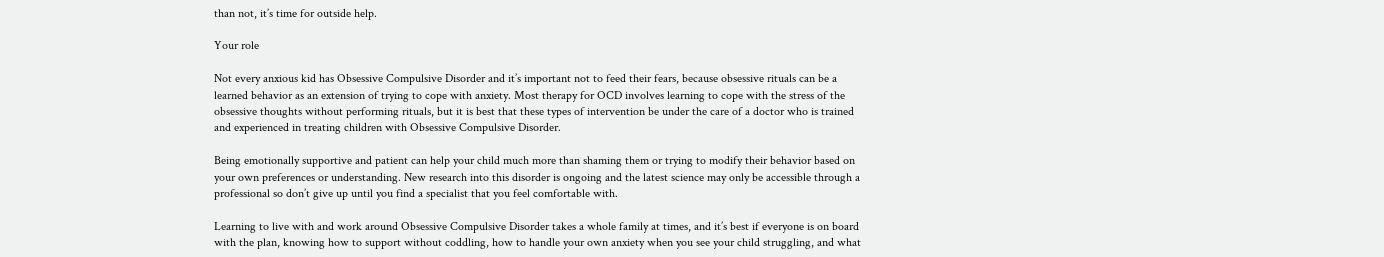than not, it’s time for outside help.

Your role

Not every anxious kid has Obsessive Compulsive Disorder and it’s important not to feed their fears, because obsessive rituals can be a learned behavior as an extension of trying to cope with anxiety. Most therapy for OCD involves learning to cope with the stress of the obsessive thoughts without performing rituals, but it is best that these types of intervention be under the care of a doctor who is trained and experienced in treating children with Obsessive Compulsive Disorder.

Being emotionally supportive and patient can help your child much more than shaming them or trying to modify their behavior based on your own preferences or understanding. New research into this disorder is ongoing and the latest science may only be accessible through a professional so don’t give up until you find a specialist that you feel comfortable with.

Learning to live with and work around Obsessive Compulsive Disorder takes a whole family at times, and it’s best if everyone is on board with the plan, knowing how to support without coddling, how to handle your own anxiety when you see your child struggling, and what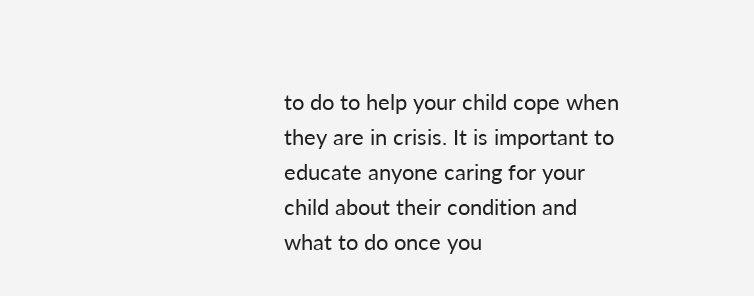to do to help your child cope when they are in crisis. It is important to educate anyone caring for your child about their condition and what to do once you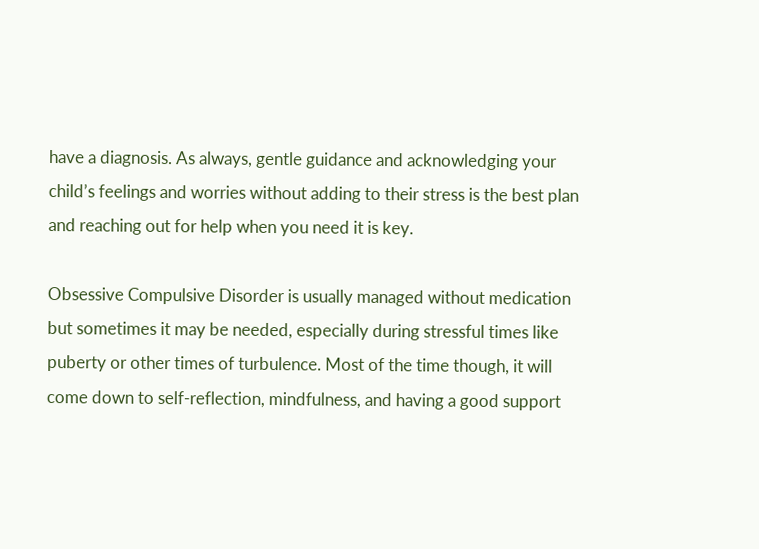have a diagnosis. As always, gentle guidance and acknowledging your child’s feelings and worries without adding to their stress is the best plan and reaching out for help when you need it is key.

Obsessive Compulsive Disorder is usually managed without medication but sometimes it may be needed, especially during stressful times like puberty or other times of turbulence. Most of the time though, it will come down to self-reflection, mindfulness, and having a good support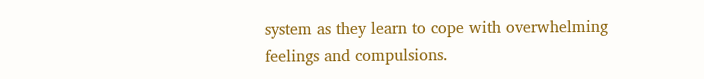system as they learn to cope with overwhelming feelings and compulsions.